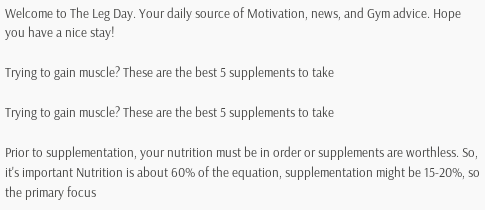Welcome to The Leg Day. Your daily source of Motivation, news, and Gym advice. Hope you have a nice stay!

Trying to gain muscle? These are the best 5 supplements to take

Trying to gain muscle? These are the best 5 supplements to take

Prior to supplementation, your nutrition must be in order or supplements are worthless. So, it's important Nutrition is about 60% of the equation, supplementation might be 15-20%, so the primary focus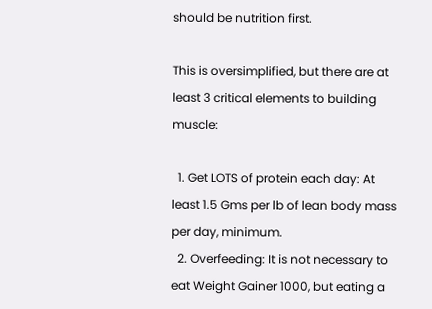should be nutrition first.

This is oversimplified, but there are at least 3 critical elements to building muscle:

  1. Get LOTS of protein each day: At least 1.5 Gms per lb of lean body mass per day, minimum.
  2. Overfeeding: It is not necessary to eat Weight Gainer 1000, but eating a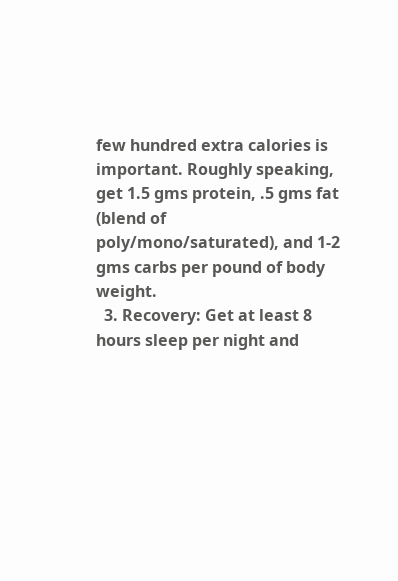few hundred extra calories is important. Roughly speaking, get 1.5 gms protein, .5 gms fat (blend of poly/mono/saturated), and 1-2 gms carbs per pound of body weight.
  3. Recovery: Get at least 8 hours sleep per night and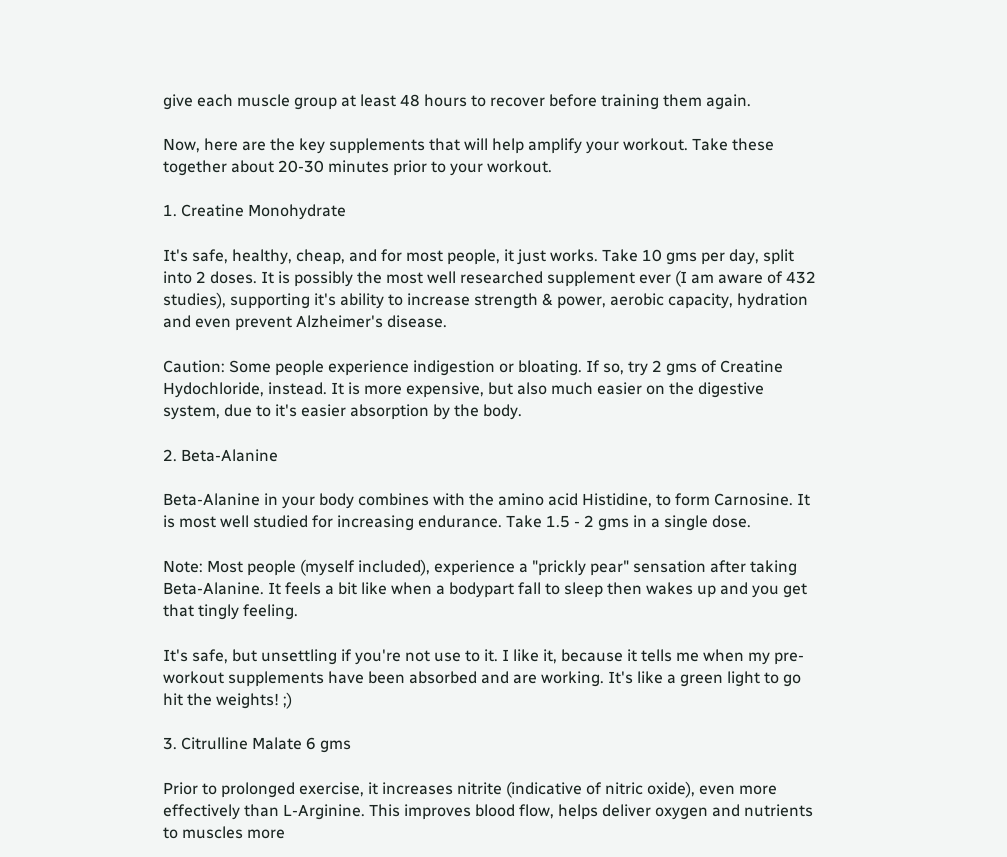give each muscle group at least 48 hours to recover before training them again.

Now, here are the key supplements that will help amplify your workout. Take these together about 20-30 minutes prior to your workout.

1. Creatine Monohydrate

It's safe, healthy, cheap, and for most people, it just works. Take 10 gms per day, split into 2 doses. It is possibly the most well researched supplement ever (I am aware of 432 studies), supporting it's ability to increase strength & power, aerobic capacity, hydration and even prevent Alzheimer's disease.

Caution: Some people experience indigestion or bloating. If so, try 2 gms of Creatine Hydochloride, instead. It is more expensive, but also much easier on the digestive system, due to it's easier absorption by the body.

2. Beta-Alanine

Beta-Alanine in your body combines with the amino acid Histidine, to form Carnosine. It is most well studied for increasing endurance. Take 1.5 - 2 gms in a single dose.

Note: Most people (myself included), experience a "prickly pear" sensation after taking Beta-Alanine. It feels a bit like when a bodypart fall to sleep then wakes up and you get that tingly feeling.

It's safe, but unsettling if you're not use to it. I like it, because it tells me when my pre-workout supplements have been absorbed and are working. It's like a green light to go hit the weights! ;)

3. Citrulline Malate 6 gms

Prior to prolonged exercise, it increases nitrite (indicative of nitric oxide), even more effectively than L-Arginine. This improves blood flow, helps deliver oxygen and nutrients to muscles more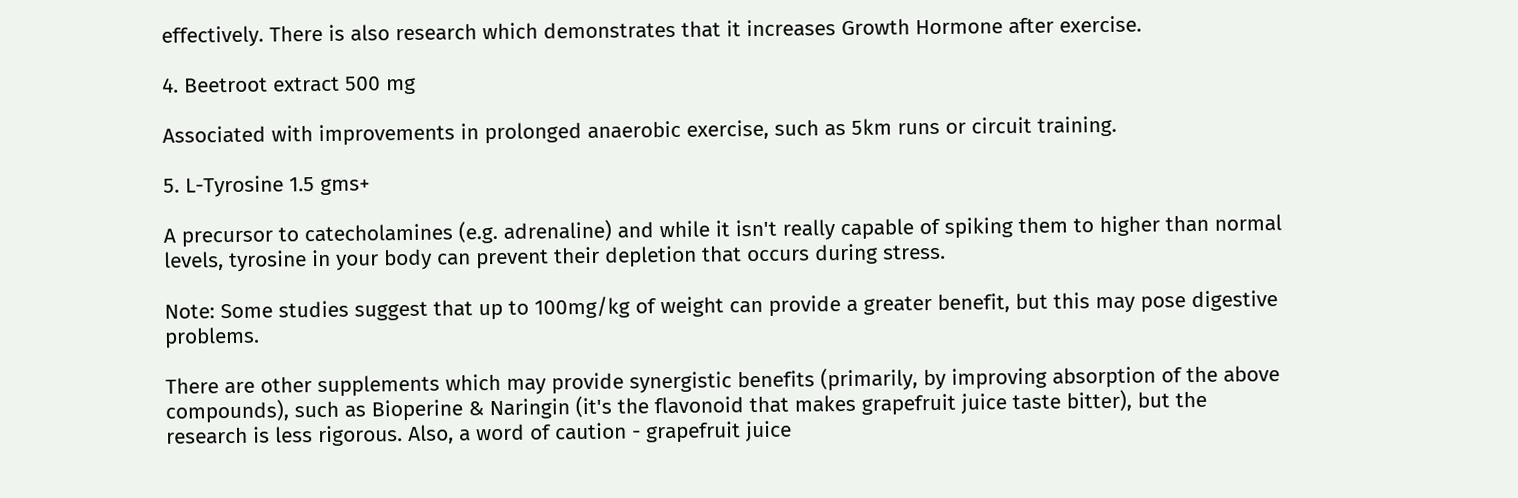effectively. There is also research which demonstrates that it increases Growth Hormone after exercise.

4. Beetroot extract 500 mg

Associated with improvements in prolonged anaerobic exercise, such as 5km runs or circuit training.

5. L-Tyrosine 1.5 gms+

A precursor to catecholamines (e.g. adrenaline) and while it isn't really capable of spiking them to higher than normal levels, tyrosine in your body can prevent their depletion that occurs during stress.

Note: Some studies suggest that up to 100mg/kg of weight can provide a greater benefit, but this may pose digestive problems.

There are other supplements which may provide synergistic benefits (primarily, by improving absorption of the above compounds), such as Bioperine & Naringin (it's the flavonoid that makes grapefruit juice taste bitter), but the research is less rigorous. Also, a word of caution - grapefruit juice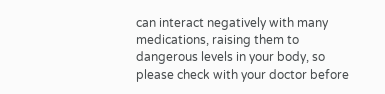can interact negatively with many medications, raising them to dangerous levels in your body, so please check with your doctor before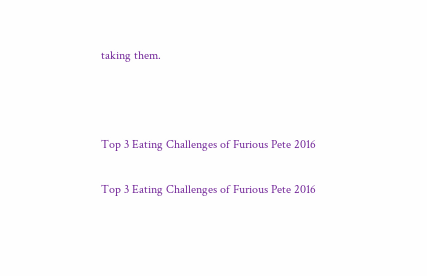taking them.



Top 3 Eating Challenges of Furious Pete 2016

Top 3 Eating Challenges of Furious Pete 2016